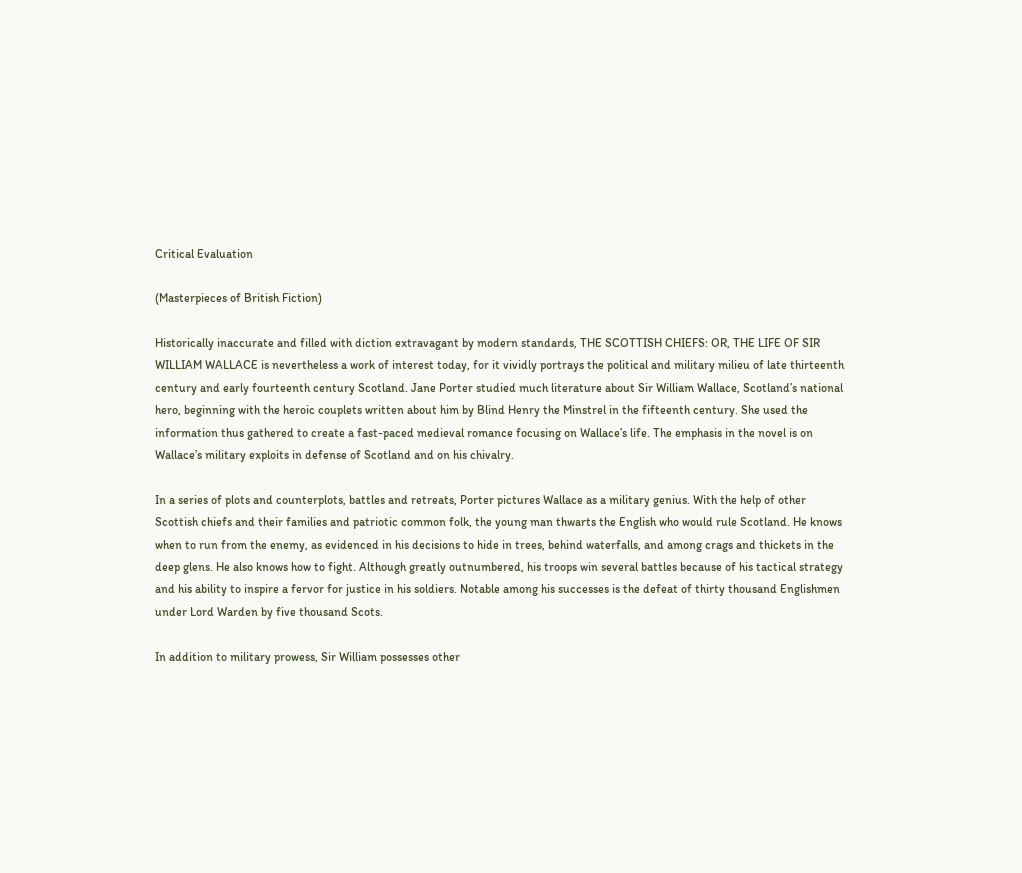Critical Evaluation

(Masterpieces of British Fiction)

Historically inaccurate and filled with diction extravagant by modern standards, THE SCOTTISH CHIEFS: OR, THE LIFE OF SIR WILLIAM WALLACE is nevertheless a work of interest today, for it vividly portrays the political and military milieu of late thirteenth century and early fourteenth century Scotland. Jane Porter studied much literature about Sir William Wallace, Scotland’s national hero, beginning with the heroic couplets written about him by Blind Henry the Minstrel in the fifteenth century. She used the information thus gathered to create a fast-paced medieval romance focusing on Wallace’s life. The emphasis in the novel is on Wallace’s military exploits in defense of Scotland and on his chivalry.

In a series of plots and counterplots, battles and retreats, Porter pictures Wallace as a military genius. With the help of other Scottish chiefs and their families and patriotic common folk, the young man thwarts the English who would rule Scotland. He knows when to run from the enemy, as evidenced in his decisions to hide in trees, behind waterfalls, and among crags and thickets in the deep glens. He also knows how to fight. Although greatly outnumbered, his troops win several battles because of his tactical strategy and his ability to inspire a fervor for justice in his soldiers. Notable among his successes is the defeat of thirty thousand Englishmen under Lord Warden by five thousand Scots.

In addition to military prowess, Sir William possesses other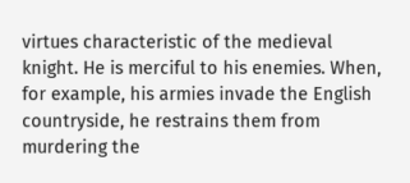virtues characteristic of the medieval knight. He is merciful to his enemies. When, for example, his armies invade the English countryside, he restrains them from murdering the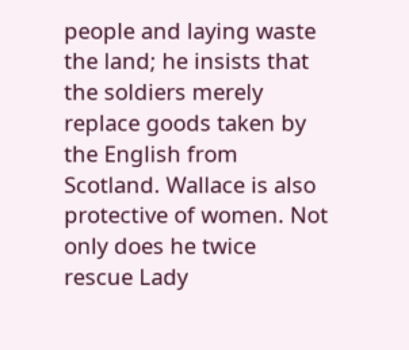people and laying waste the land; he insists that the soldiers merely replace goods taken by the English from Scotland. Wallace is also protective of women. Not only does he twice rescue Lady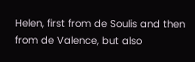Helen, first from de Soulis and then from de Valence, but also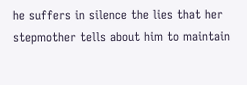he suffers in silence the lies that her stepmother tells about him to maintain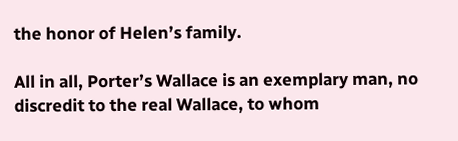the honor of Helen’s family.

All in all, Porter’s Wallace is an exemplary man, no discredit to the real Wallace, to whom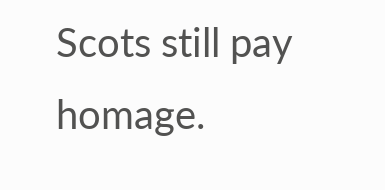Scots still pay homage.